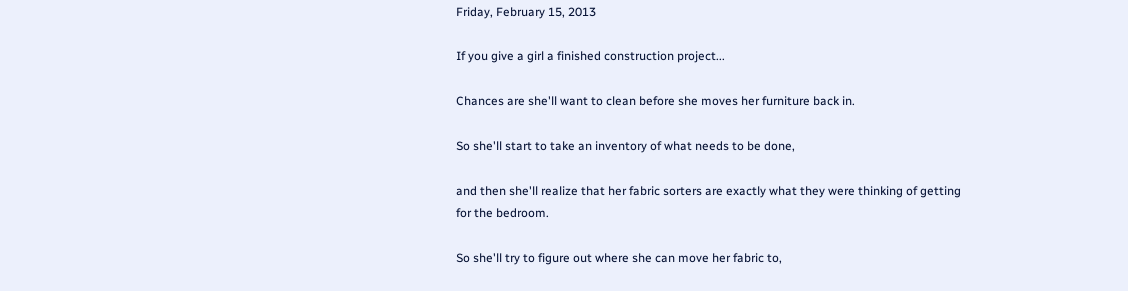Friday, February 15, 2013

If you give a girl a finished construction project...

Chances are she'll want to clean before she moves her furniture back in.

So she'll start to take an inventory of what needs to be done,

and then she'll realize that her fabric sorters are exactly what they were thinking of getting for the bedroom.

So she'll try to figure out where she can move her fabric to,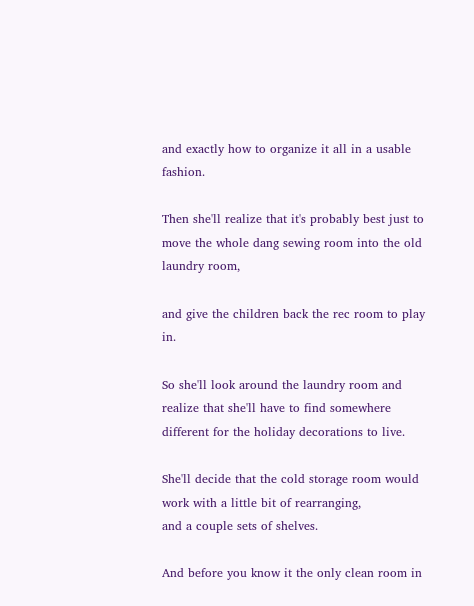and exactly how to organize it all in a usable fashion.

Then she'll realize that it's probably best just to move the whole dang sewing room into the old laundry room,

and give the children back the rec room to play in.

So she'll look around the laundry room and realize that she'll have to find somewhere different for the holiday decorations to live.

She'll decide that the cold storage room would work with a little bit of rearranging,
and a couple sets of shelves.

And before you know it the only clean room in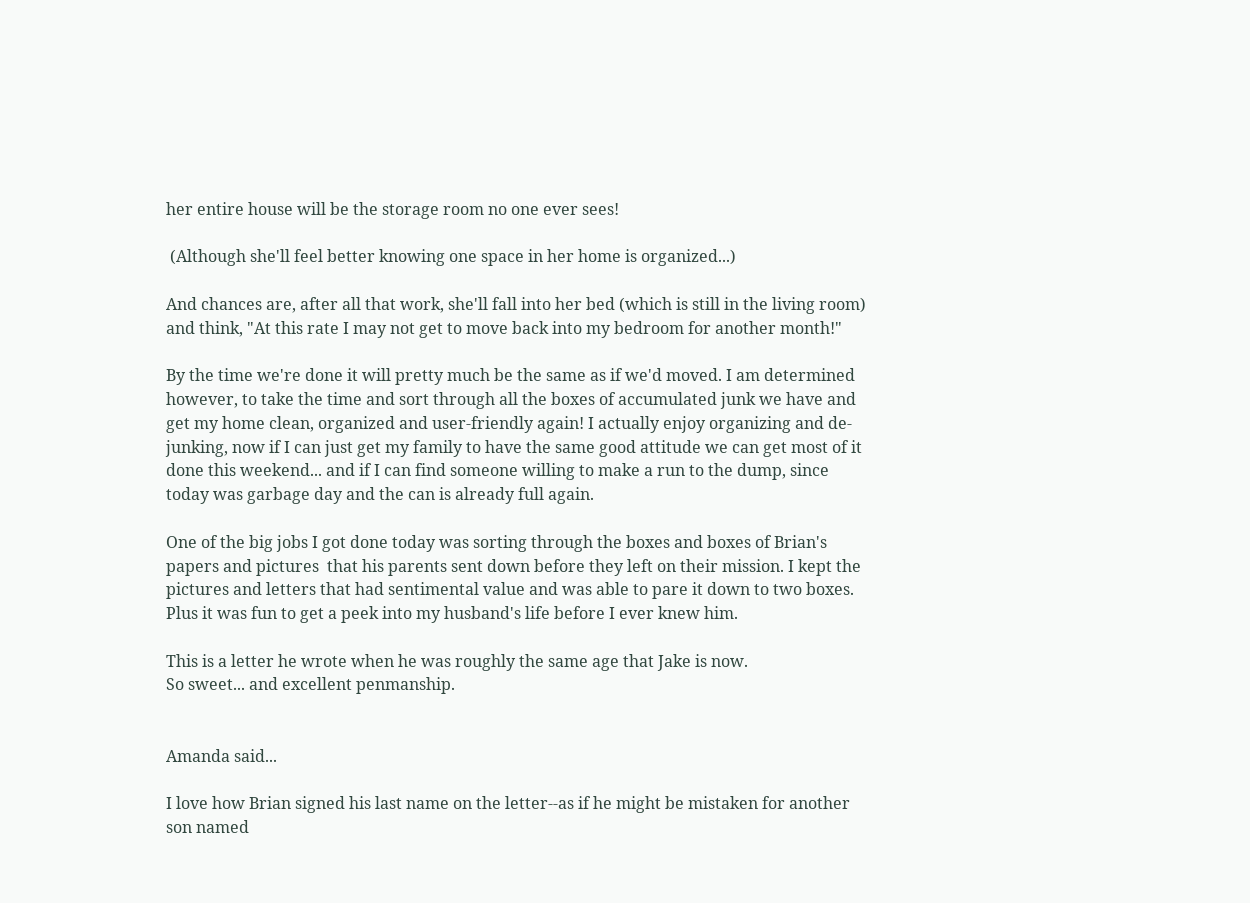her entire house will be the storage room no one ever sees!

 (Although she'll feel better knowing one space in her home is organized...)

And chances are, after all that work, she'll fall into her bed (which is still in the living room) and think, "At this rate I may not get to move back into my bedroom for another month!"

By the time we're done it will pretty much be the same as if we'd moved. I am determined however, to take the time and sort through all the boxes of accumulated junk we have and get my home clean, organized and user-friendly again! I actually enjoy organizing and de-junking, now if I can just get my family to have the same good attitude we can get most of it done this weekend... and if I can find someone willing to make a run to the dump, since today was garbage day and the can is already full again.

One of the big jobs I got done today was sorting through the boxes and boxes of Brian's papers and pictures  that his parents sent down before they left on their mission. I kept the pictures and letters that had sentimental value and was able to pare it down to two boxes. Plus it was fun to get a peek into my husband's life before I ever knew him.

This is a letter he wrote when he was roughly the same age that Jake is now.
So sweet... and excellent penmanship.


Amanda said...

I love how Brian signed his last name on the letter--as if he might be mistaken for another son named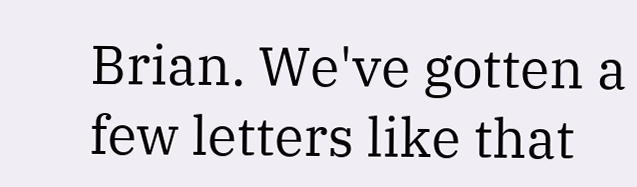Brian. We've gotten a few letters like that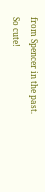from Spencer in the past. So cute!